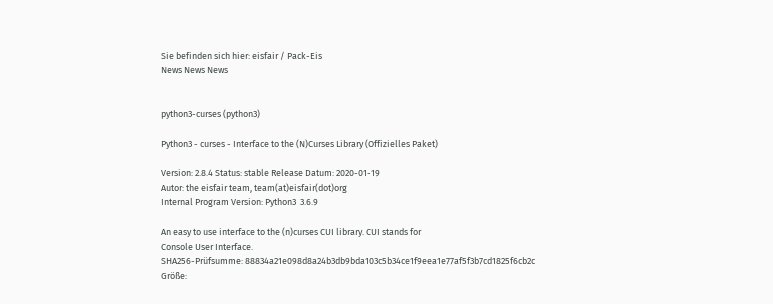Sie befinden sich hier: eisfair / Pack-Eis
News News News


python3-curses (python3)

Python3 - curses - Interface to the (N)Curses Library (Offizielles Paket)

Version: 2.8.4 Status: stable Release Datum: 2020-01-19
Autor: the eisfair team, team(at)eisfair(dot)org
Internal Program Version: Python3  3.6.9

An easy to use interface to the (n)curses CUI library. CUI stands for
Console User Interface.
SHA256-Prüfsumme: 88834a21e098d8a24b3db9bda103c5b34ce1f9eea1e77af5f3b7cd1825f6cb2c
Größe: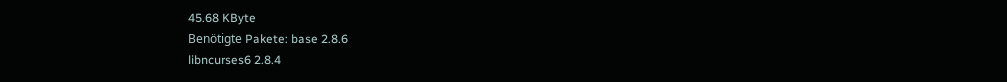45.68 KByte
Benötigte Pakete: base 2.8.6
libncurses6 2.8.4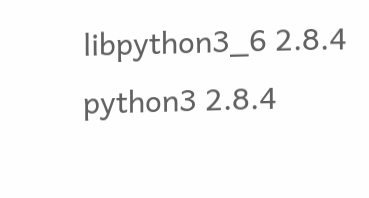libpython3_6 2.8.4
python3 2.8.4